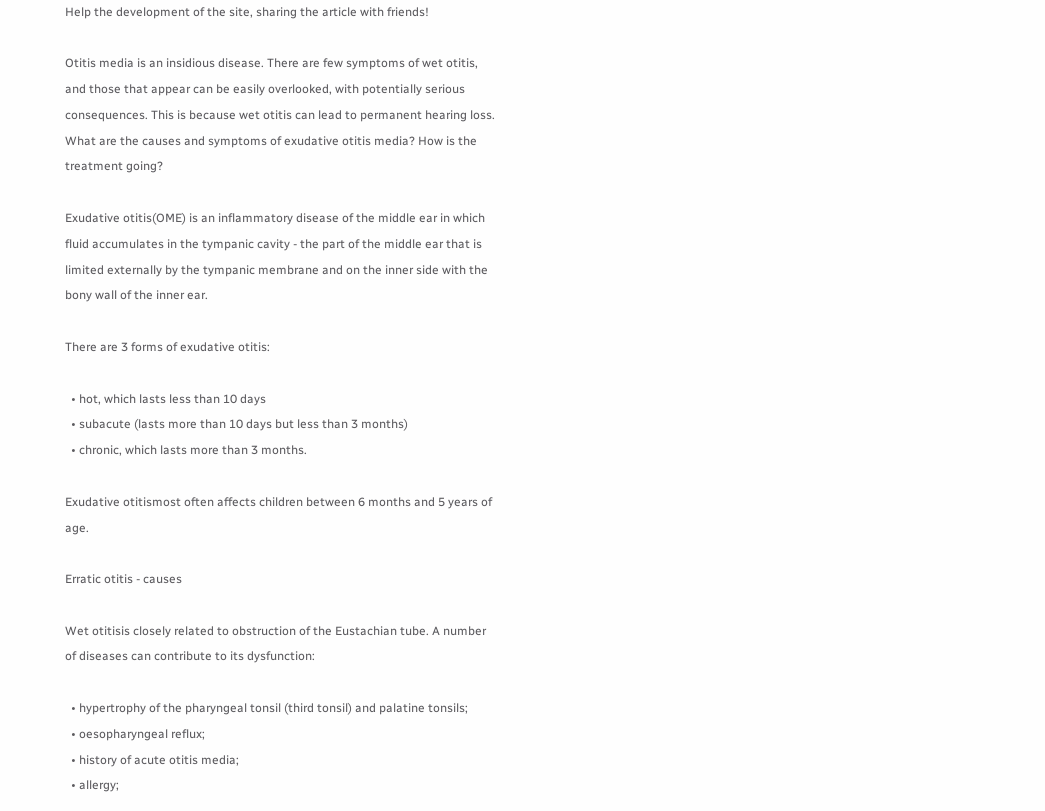Help the development of the site, sharing the article with friends!

Otitis media is an insidious disease. There are few symptoms of wet otitis, and those that appear can be easily overlooked, with potentially serious consequences. This is because wet otitis can lead to permanent hearing loss. What are the causes and symptoms of exudative otitis media? How is the treatment going?

Exudative otitis(OME) is an inflammatory disease of the middle ear in which fluid accumulates in the tympanic cavity - the part of the middle ear that is limited externally by the tympanic membrane and on the inner side with the bony wall of the inner ear.

There are 3 forms of exudative otitis:

  • hot, which lasts less than 10 days
  • subacute (lasts more than 10 days but less than 3 months)
  • chronic, which lasts more than 3 months.

Exudative otitismost often affects children between 6 months and 5 years of age.

Erratic otitis - causes

Wet otitisis closely related to obstruction of the Eustachian tube. A number of diseases can contribute to its dysfunction:

  • hypertrophy of the pharyngeal tonsil (third tonsil) and palatine tonsils;
  • oesopharyngeal reflux;
  • history of acute otitis media;
  • allergy;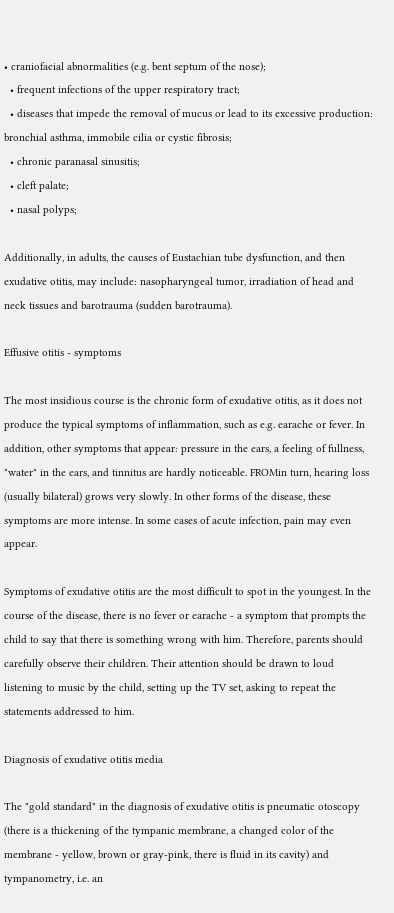• craniofacial abnormalities (e.g. bent septum of the nose);
  • frequent infections of the upper respiratory tract;
  • diseases that impede the removal of mucus or lead to its excessive production: bronchial asthma, immobile cilia or cystic fibrosis;
  • chronic paranasal sinusitis;
  • cleft palate;
  • nasal polyps;

Additionally, in adults, the causes of Eustachian tube dysfunction, and then exudative otitis, may include: nasopharyngeal tumor, irradiation of head and neck tissues and barotrauma (sudden barotrauma).

Effusive otitis - symptoms

The most insidious course is the chronic form of exudative otitis, as it does not produce the typical symptoms of inflammation, such as e.g. earache or fever. In addition, other symptoms that appear: pressure in the ears, a feeling of fullness, "water" in the ears, and tinnitus are hardly noticeable. FROMin turn, hearing loss (usually bilateral) grows very slowly. In other forms of the disease, these symptoms are more intense. In some cases of acute infection, pain may even appear.

Symptoms of exudative otitis are the most difficult to spot in the youngest. In the course of the disease, there is no fever or earache - a symptom that prompts the child to say that there is something wrong with him. Therefore, parents should carefully observe their children. Their attention should be drawn to loud listening to music by the child, setting up the TV set, asking to repeat the statements addressed to him.

Diagnosis of exudative otitis media

The "gold standard" in the diagnosis of exudative otitis is pneumatic otoscopy (there is a thickening of the tympanic membrane, a changed color of the membrane - yellow, brown or gray-pink, there is fluid in its cavity) and tympanometry, i.e. an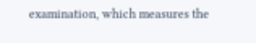examination, which measures the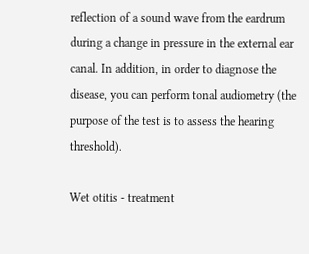reflection of a sound wave from the eardrum during a change in pressure in the external ear canal. In addition, in order to diagnose the disease, you can perform tonal audiometry (the purpose of the test is to assess the hearing threshold).

Wet otitis - treatment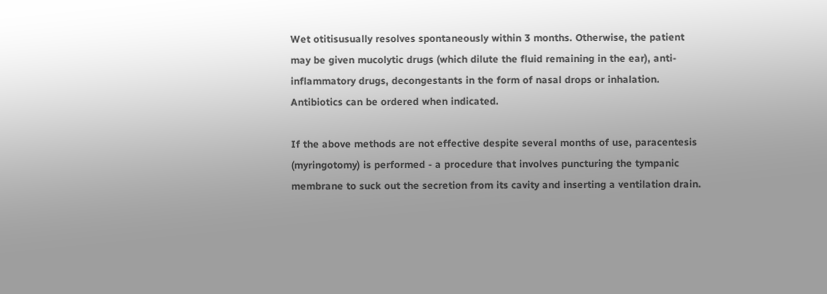Wet otitisusually resolves spontaneously within 3 months. Otherwise, the patient may be given mucolytic drugs (which dilute the fluid remaining in the ear), anti-inflammatory drugs, decongestants in the form of nasal drops or inhalation. Antibiotics can be ordered when indicated.

If the above methods are not effective despite several months of use, paracentesis (myringotomy) is performed - a procedure that involves puncturing the tympanic membrane to suck out the secretion from its cavity and inserting a ventilation drain.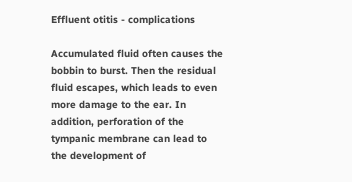Effluent otitis - complications

Accumulated fluid often causes the bobbin to burst. Then the residual fluid escapes, which leads to even more damage to the ear. In addition, perforation of the tympanic membrane can lead to the development of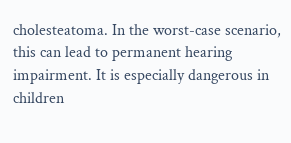cholesteatoma. In the worst-case scenario, this can lead to permanent hearing impairment. It is especially dangerous in children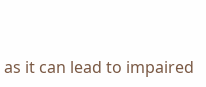as it can lead to impaired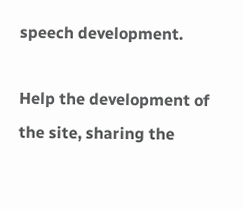speech development.

Help the development of the site, sharing the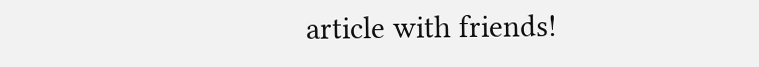article with friends!